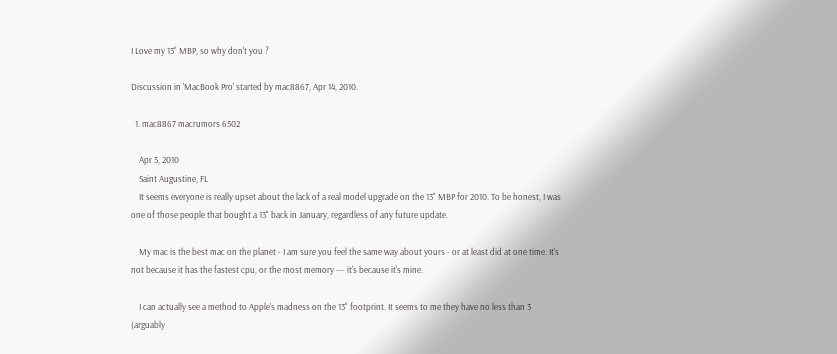I Love my 13" MBP, so why don't you ?

Discussion in 'MacBook Pro' started by mac8867, Apr 14, 2010.

  1. mac8867 macrumors 6502

    Apr 5, 2010
    Saint Augustine, FL
    It seems everyone is really upset about the lack of a real model upgrade on the 13" MBP for 2010. To be honest, I was one of those people that bought a 13" back in January, regardless of any future update.

    My mac is the best mac on the planet - I am sure you feel the same way about yours - or at least did at one time. It's not because it has the fastest cpu, or the most memory --- it's because it's mine.

    I can actually see a method to Apple's madness on the 13" footprint. It seems to me they have no less than 3 (arguably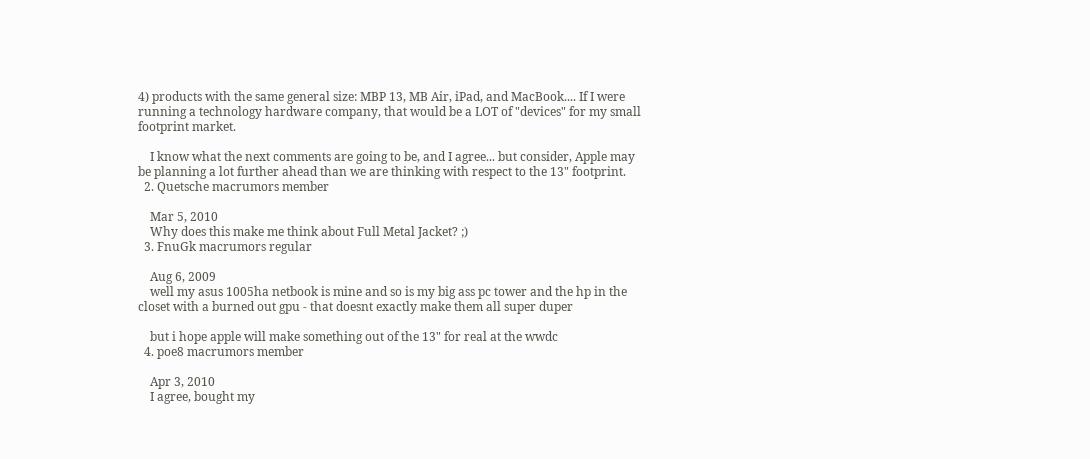4) products with the same general size: MBP 13, MB Air, iPad, and MacBook.... If I were running a technology hardware company, that would be a LOT of "devices" for my small footprint market.

    I know what the next comments are going to be, and I agree... but consider, Apple may be planning a lot further ahead than we are thinking with respect to the 13" footprint.
  2. Quetsche macrumors member

    Mar 5, 2010
    Why does this make me think about Full Metal Jacket? ;)
  3. FnuGk macrumors regular

    Aug 6, 2009
    well my asus 1005ha netbook is mine and so is my big ass pc tower and the hp in the closet with a burned out gpu - that doesnt exactly make them all super duper

    but i hope apple will make something out of the 13" for real at the wwdc
  4. poe8 macrumors member

    Apr 3, 2010
    I agree, bought my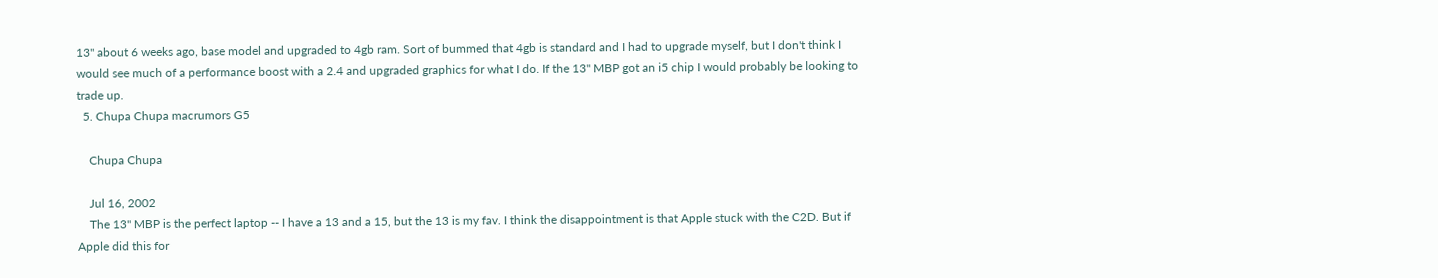13" about 6 weeks ago, base model and upgraded to 4gb ram. Sort of bummed that 4gb is standard and I had to upgrade myself, but I don't think I would see much of a performance boost with a 2.4 and upgraded graphics for what I do. If the 13" MBP got an i5 chip I would probably be looking to trade up.
  5. Chupa Chupa macrumors G5

    Chupa Chupa

    Jul 16, 2002
    The 13" MBP is the perfect laptop -- I have a 13 and a 15, but the 13 is my fav. I think the disappointment is that Apple stuck with the C2D. But if Apple did this for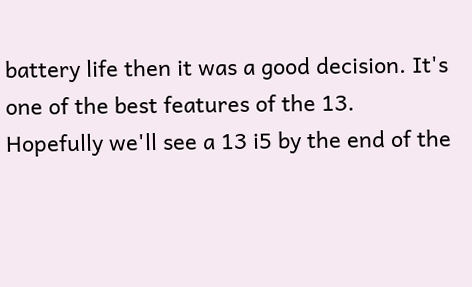battery life then it was a good decision. It's one of the best features of the 13. Hopefully we'll see a 13 i5 by the end of the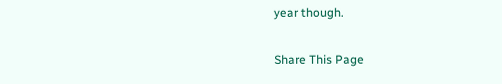year though.

Share This Page